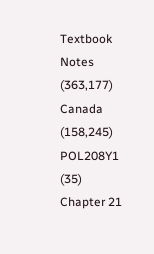Textbook Notes (363,177)
Canada (158,245)
POL208Y1 (35)
Chapter 21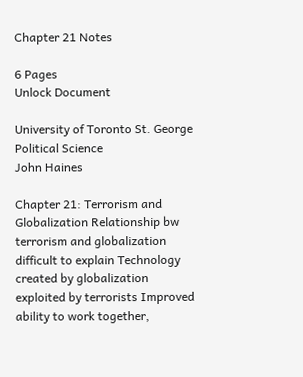Chapter 21 Notes

6 Pages
Unlock Document

University of Toronto St. George
Political Science
John Haines

Chapter 21: Terrorism and Globalization Relationship bw terrorism and globalization difficult to explain Technology created by globalization exploited by terrorists Improved ability to work together,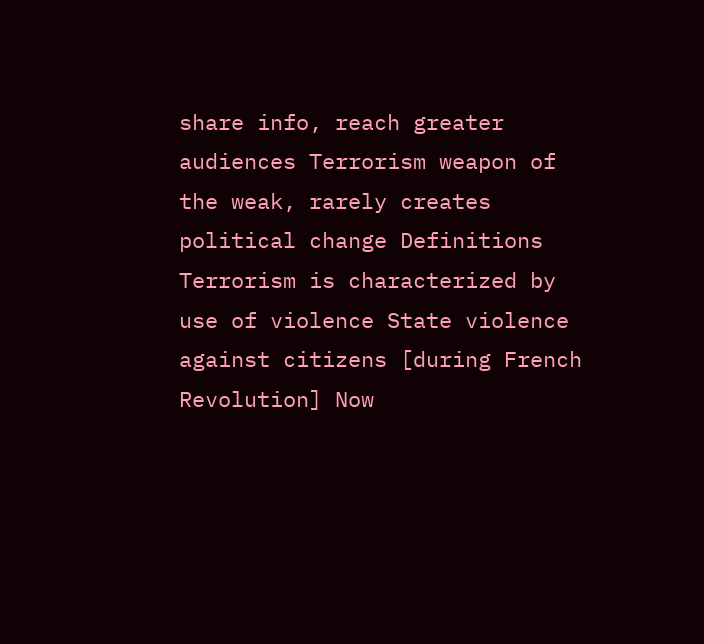share info, reach greater audiences Terrorism weapon of the weak, rarely creates political change Definitions Terrorism is characterized by use of violence State violence against citizens [during French Revolution] Now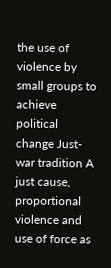the use of violence by small groups to achieve political change Just-war tradition A just cause, proportional violence and use of force as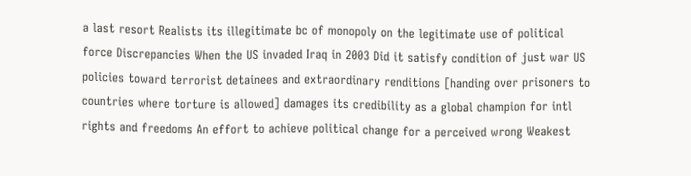a last resort Realists its illegitimate bc of monopoly on the legitimate use of political force Discrepancies When the US invaded Iraq in 2003 Did it satisfy condition of just war US policies toward terrorist detainees and extraordinary renditions [handing over prisoners to countries where torture is allowed] damages its credibility as a global champion for intl rights and freedoms An effort to achieve political change for a perceived wrong Weakest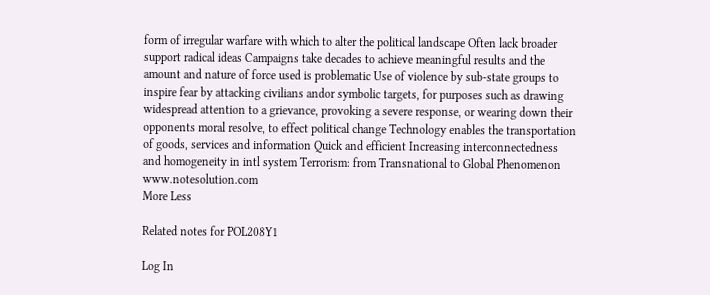form of irregular warfare with which to alter the political landscape Often lack broader support radical ideas Campaigns take decades to achieve meaningful results and the amount and nature of force used is problematic Use of violence by sub-state groups to inspire fear by attacking civilians andor symbolic targets, for purposes such as drawing widespread attention to a grievance, provoking a severe response, or wearing down their opponents moral resolve, to effect political change Technology enables the transportation of goods, services and information Quick and efficient Increasing interconnectedness and homogeneity in intl system Terrorism: from Transnational to Global Phenomenon www.notesolution.com
More Less

Related notes for POL208Y1

Log In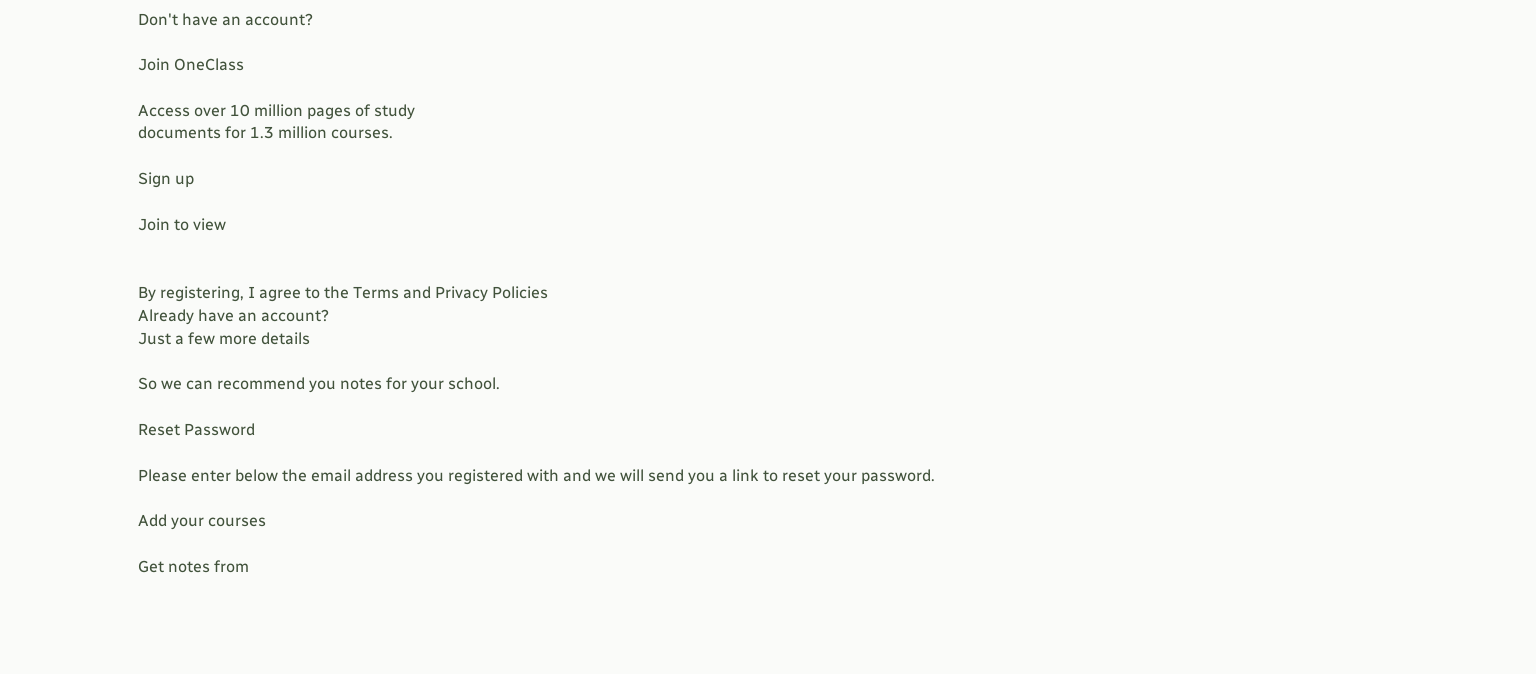Don't have an account?

Join OneClass

Access over 10 million pages of study
documents for 1.3 million courses.

Sign up

Join to view


By registering, I agree to the Terms and Privacy Policies
Already have an account?
Just a few more details

So we can recommend you notes for your school.

Reset Password

Please enter below the email address you registered with and we will send you a link to reset your password.

Add your courses

Get notes from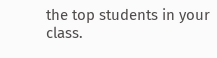the top students in your class.